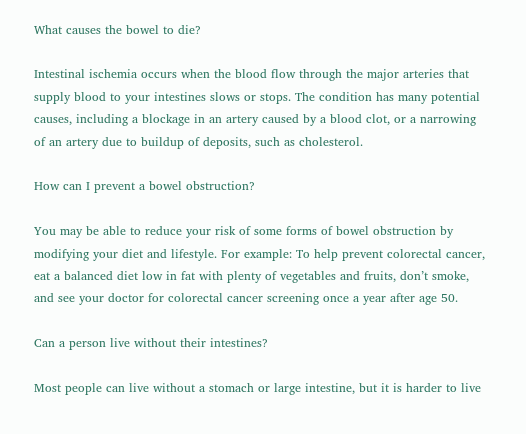What causes the bowel to die?

Intestinal ischemia occurs when the blood flow through the major arteries that supply blood to your intestines slows or stops. The condition has many potential causes, including a blockage in an artery caused by a blood clot, or a narrowing of an artery due to buildup of deposits, such as cholesterol.

How can I prevent a bowel obstruction?

You may be able to reduce your risk of some forms of bowel obstruction by modifying your diet and lifestyle. For example: To help prevent colorectal cancer, eat a balanced diet low in fat with plenty of vegetables and fruits, don’t smoke, and see your doctor for colorectal cancer screening once a year after age 50.

Can a person live without their intestines?

Most people can live without a stomach or large intestine, but it is harder to live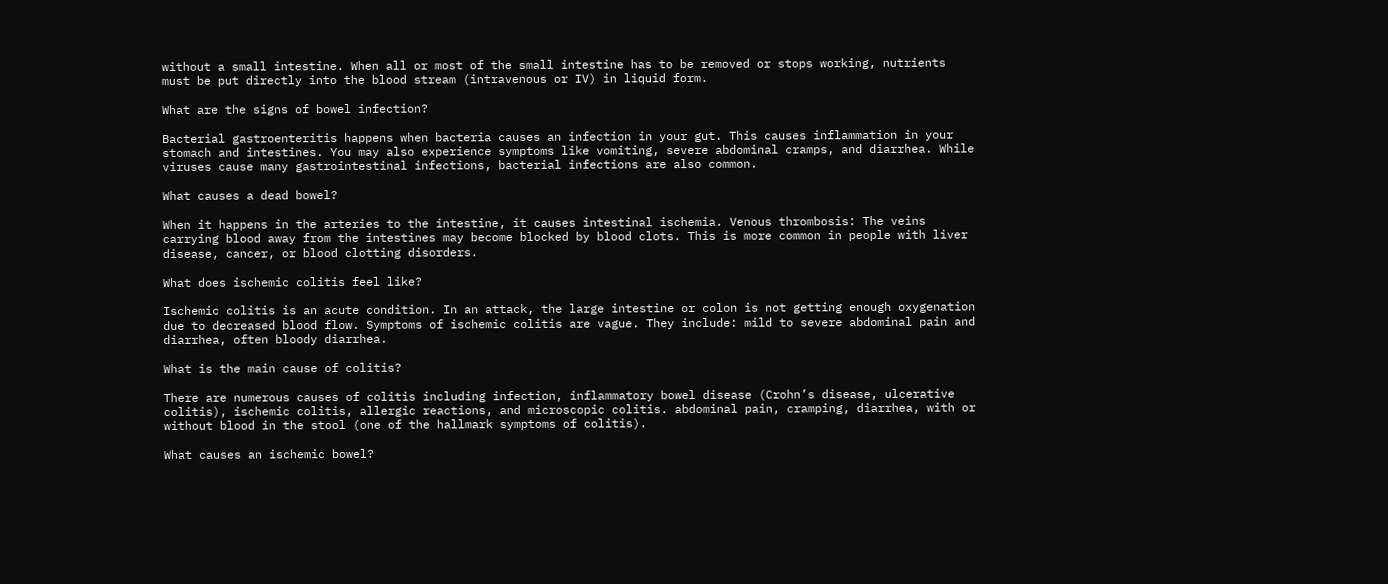without a small intestine. When all or most of the small intestine has to be removed or stops working, nutrients must be put directly into the blood stream (intravenous or IV) in liquid form.

What are the signs of bowel infection?

Bacterial gastroenteritis happens when bacteria causes an infection in your gut. This causes inflammation in your stomach and intestines. You may also experience symptoms like vomiting, severe abdominal cramps, and diarrhea. While viruses cause many gastrointestinal infections, bacterial infections are also common.

What causes a dead bowel?

When it happens in the arteries to the intestine, it causes intestinal ischemia. Venous thrombosis: The veins carrying blood away from the intestines may become blocked by blood clots. This is more common in people with liver disease, cancer, or blood clotting disorders.

What does ischemic colitis feel like?

Ischemic colitis is an acute condition. In an attack, the large intestine or colon is not getting enough oxygenation due to decreased blood flow. Symptoms of ischemic colitis are vague. They include: mild to severe abdominal pain and diarrhea, often bloody diarrhea.

What is the main cause of colitis?

There are numerous causes of colitis including infection, inflammatory bowel disease (Crohn’s disease, ulcerative colitis), ischemic colitis, allergic reactions, and microscopic colitis. abdominal pain, cramping, diarrhea, with or without blood in the stool (one of the hallmark symptoms of colitis).

What causes an ischemic bowel?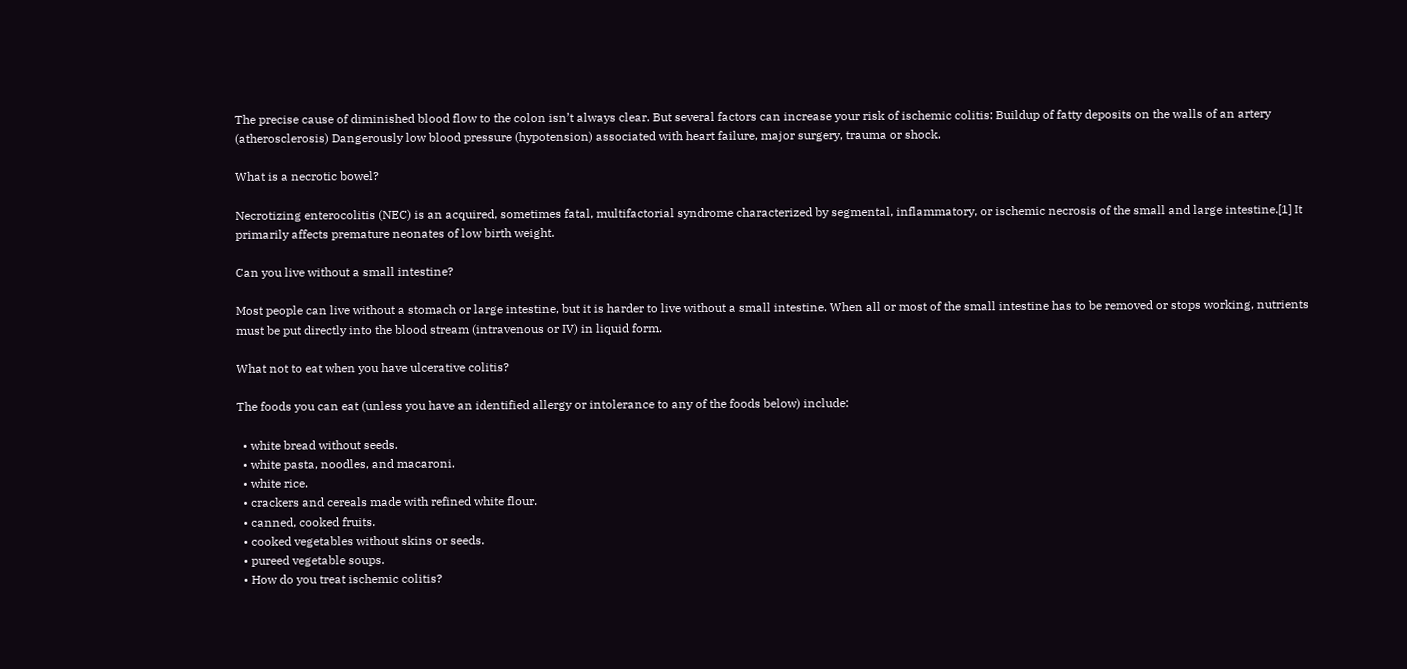The precise cause of diminished blood flow to the colon isn’t always clear. But several factors can increase your risk of ischemic colitis: Buildup of fatty deposits on the walls of an artery (atherosclerosis) Dangerously low blood pressure (hypotension) associated with heart failure, major surgery, trauma or shock.

What is a necrotic bowel?

Necrotizing enterocolitis (NEC) is an acquired, sometimes fatal, multifactorial syndrome characterized by segmental, inflammatory, or ischemic necrosis of the small and large intestine.[1] It primarily affects premature neonates of low birth weight.

Can you live without a small intestine?

Most people can live without a stomach or large intestine, but it is harder to live without a small intestine. When all or most of the small intestine has to be removed or stops working, nutrients must be put directly into the blood stream (intravenous or IV) in liquid form.

What not to eat when you have ulcerative colitis?

The foods you can eat (unless you have an identified allergy or intolerance to any of the foods below) include:

  • white bread without seeds.
  • white pasta, noodles, and macaroni.
  • white rice.
  • crackers and cereals made with refined white flour.
  • canned, cooked fruits.
  • cooked vegetables without skins or seeds.
  • pureed vegetable soups.
  • How do you treat ischemic colitis?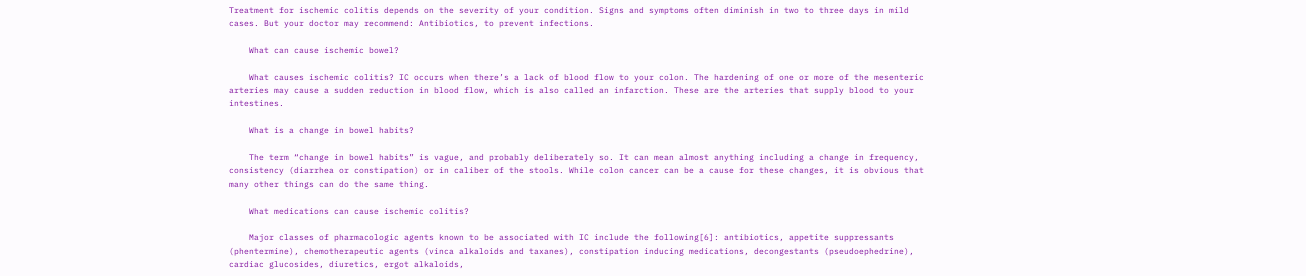Treatment for ischemic colitis depends on the severity of your condition. Signs and symptoms often diminish in two to three days in mild cases. But your doctor may recommend: Antibiotics, to prevent infections.

    What can cause ischemic bowel?

    What causes ischemic colitis? IC occurs when there’s a lack of blood flow to your colon. The hardening of one or more of the mesenteric arteries may cause a sudden reduction in blood flow, which is also called an infarction. These are the arteries that supply blood to your intestines.

    What is a change in bowel habits?

    The term “change in bowel habits” is vague, and probably deliberately so. It can mean almost anything including a change in frequency, consistency (diarrhea or constipation) or in caliber of the stools. While colon cancer can be a cause for these changes, it is obvious that many other things can do the same thing.

    What medications can cause ischemic colitis?

    Major classes of pharmacologic agents known to be associated with IC include the following[6]: antibiotics, appetite suppressants (phentermine), chemotherapeutic agents (vinca alkaloids and taxanes), constipation inducing medications, decongestants (pseudoephedrine), cardiac glucosides, diuretics, ergot alkaloids,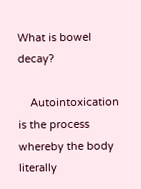What is bowel decay?

    Autointoxication is the process whereby the body literally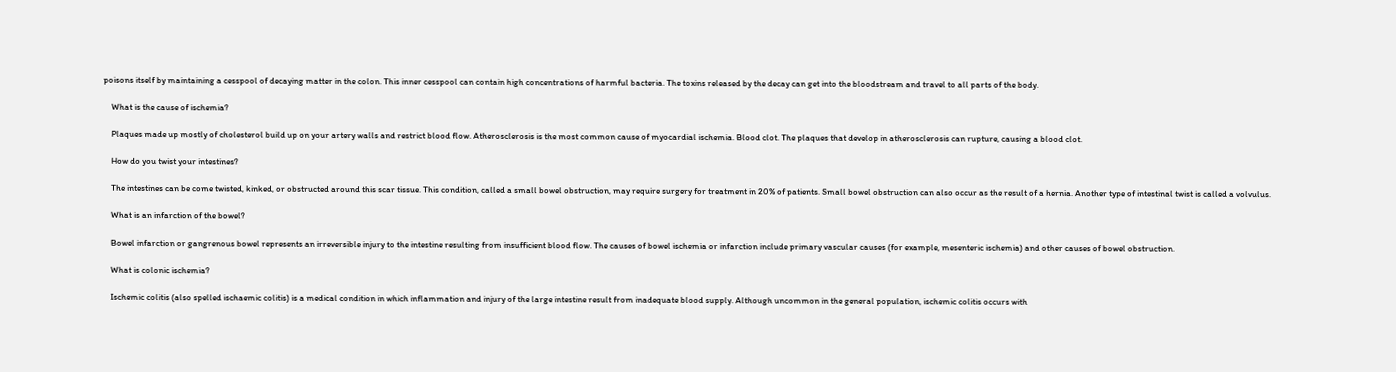poisons itself by maintaining a cesspool of decaying matter in the colon. This inner cesspool can contain high concentrations of harmful bacteria. The toxins released by the decay can get into the bloodstream and travel to all parts of the body.

    What is the cause of ischemia?

    Plaques made up mostly of cholesterol build up on your artery walls and restrict blood flow. Atherosclerosis is the most common cause of myocardial ischemia. Blood clot. The plaques that develop in atherosclerosis can rupture, causing a blood clot.

    How do you twist your intestines?

    The intestines can be come twisted, kinked, or obstructed around this scar tissue. This condition, called a small bowel obstruction, may require surgery for treatment in 20% of patients. Small bowel obstruction can also occur as the result of a hernia. Another type of intestinal twist is called a volvulus.

    What is an infarction of the bowel?

    Bowel infarction or gangrenous bowel represents an irreversible injury to the intestine resulting from insufficient blood flow. The causes of bowel ischemia or infarction include primary vascular causes (for example, mesenteric ischemia) and other causes of bowel obstruction.

    What is colonic ischemia?

    Ischemic colitis (also spelled ischaemic colitis) is a medical condition in which inflammation and injury of the large intestine result from inadequate blood supply. Although uncommon in the general population, ischemic colitis occurs with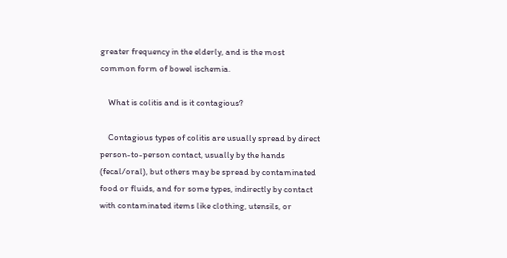greater frequency in the elderly, and is the most common form of bowel ischemia.

    What is colitis and is it contagious?

    Contagious types of colitis are usually spread by direct person-to-person contact, usually by the hands (fecal/oral), but others may be spread by contaminated food or fluids, and for some types, indirectly by contact with contaminated items like clothing, utensils, or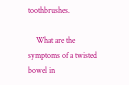toothbrushes.

    What are the symptoms of a twisted bowel in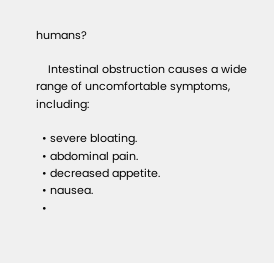humans?

    Intestinal obstruction causes a wide range of uncomfortable symptoms, including:

  • severe bloating.
  • abdominal pain.
  • decreased appetite.
  • nausea.
  •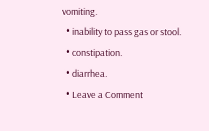vomiting.
  • inability to pass gas or stool.
  • constipation.
  • diarrhea.
  • Leave a Comment